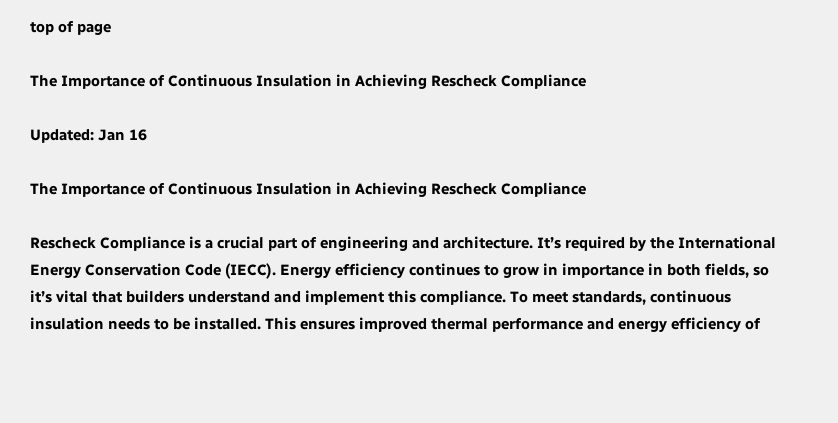top of page

The Importance of Continuous Insulation in Achieving Rescheck Compliance

Updated: Jan 16

The Importance of Continuous Insulation in Achieving Rescheck Compliance

Rescheck Compliance is a crucial part of engineering and architecture. It’s required by the International Energy Conservation Code (IECC). Energy efficiency continues to grow in importance in both fields, so it’s vital that builders understand and implement this compliance. To meet standards, continuous insulation needs to be installed. This ensures improved thermal performance and energy efficiency of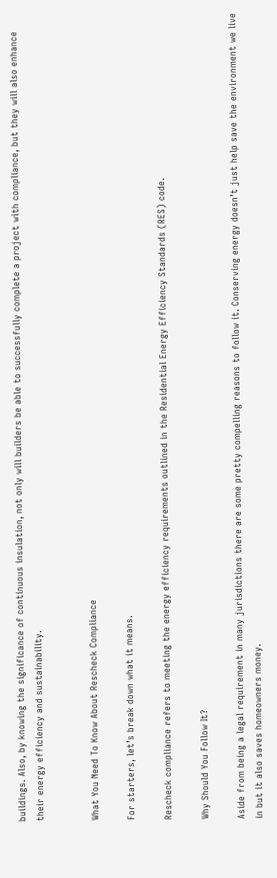buildings. Also, by knowing the significance of continuous insulation, not only will builders be able to successfully complete a project with compliance, but they will also enhance their energy efficiency and sustainability.


What You Need To Know About Rescheck Compliance

For starters, let’s break down what it means.

Rescheck compliance refers to meeting the energy efficiency requirements outlined in the Residential Energy Efficiency Standards (RES) code.

Why Should You Follow It?

Aside from being a legal requirement in many jurisdictions there are some pretty compelling reasons to follow it. Conserving energy doesn’t just help save the environment we live in but it also saves homeowners money.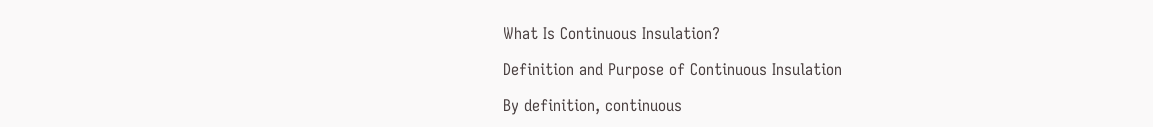What Is Continuous Insulation?

Definition and Purpose of Continuous Insulation

By definition, continuous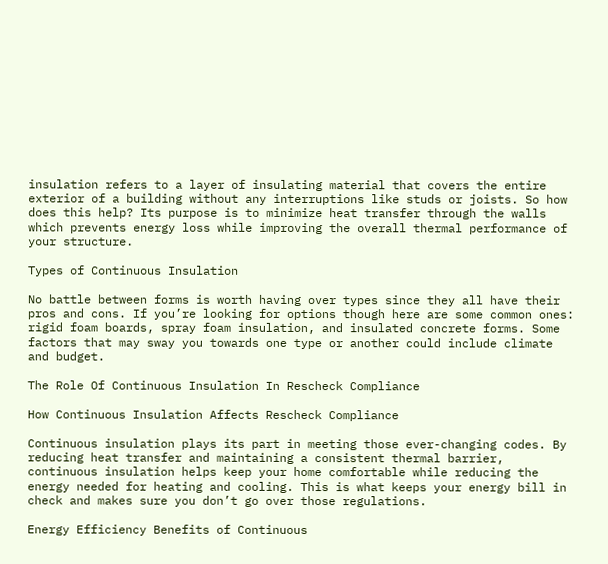insulation refers to a layer of insulating material that covers the entire exterior of a building without any interruptions like studs or joists. So how does this help? Its purpose is to minimize heat transfer through the walls which prevents energy loss while improving the overall thermal performance of your structure.

Types of Continuous Insulation

No battle between forms is worth having over types since they all have their pros and cons. If you’re looking for options though here are some common ones: rigid foam boards, spray foam insulation, and insulated concrete forms. Some factors that may sway you towards one type or another could include climate and budget.

The Role Of Continuous Insulation In Rescheck Compliance

How Continuous Insulation Affects Rescheck Compliance

Continuous insulation plays its part in meeting those ever-changing codes. By reducing heat transfer and maintaining a consistent thermal barrier, continuous insulation helps keep your home comfortable while reducing the energy needed for heating and cooling. This is what keeps your energy bill in check and makes sure you don’t go over those regulations.

Energy Efficiency Benefits of Continuous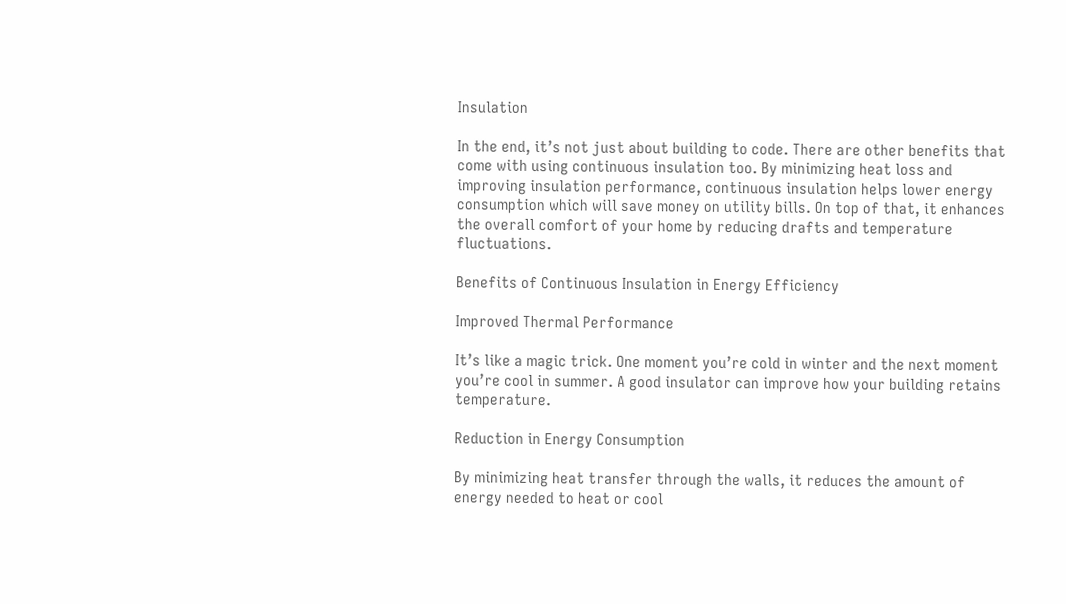Insulation

In the end, it’s not just about building to code. There are other benefits that come with using continuous insulation too. By minimizing heat loss and improving insulation performance, continuous insulation helps lower energy consumption which will save money on utility bills. On top of that, it enhances the overall comfort of your home by reducing drafts and temperature fluctuations.

Benefits of Continuous Insulation in Energy Efficiency

Improved Thermal Performance

It’s like a magic trick. One moment you’re cold in winter and the next moment you’re cool in summer. A good insulator can improve how your building retains temperature.

Reduction in Energy Consumption

By minimizing heat transfer through the walls, it reduces the amount of energy needed to heat or cool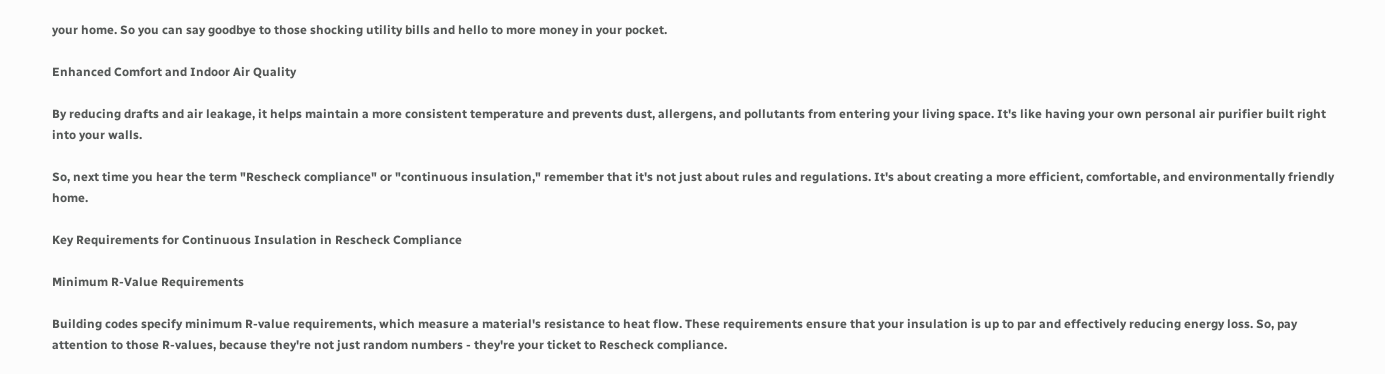your home. So you can say goodbye to those shocking utility bills and hello to more money in your pocket.

Enhanced Comfort and Indoor Air Quality

By reducing drafts and air leakage, it helps maintain a more consistent temperature and prevents dust, allergens, and pollutants from entering your living space. It's like having your own personal air purifier built right into your walls.

So, next time you hear the term "Rescheck compliance" or "continuous insulation," remember that it's not just about rules and regulations. It's about creating a more efficient, comfortable, and environmentally friendly home.

Key Requirements for Continuous Insulation in Rescheck Compliance

Minimum R-Value Requirements

Building codes specify minimum R-value requirements, which measure a material's resistance to heat flow. These requirements ensure that your insulation is up to par and effectively reducing energy loss. So, pay attention to those R-values, because they're not just random numbers - they're your ticket to Rescheck compliance.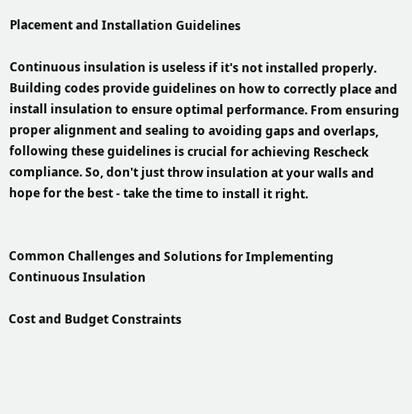Placement and Installation Guidelines

Continuous insulation is useless if it's not installed properly. Building codes provide guidelines on how to correctly place and install insulation to ensure optimal performance. From ensuring proper alignment and sealing to avoiding gaps and overlaps, following these guidelines is crucial for achieving Rescheck compliance. So, don't just throw insulation at your walls and hope for the best - take the time to install it right.


Common Challenges and Solutions for Implementing Continuous Insulation

Cost and Budget Constraints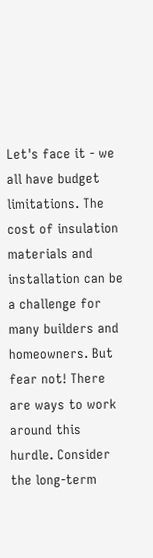Let's face it - we all have budget limitations. The cost of insulation materials and installation can be a challenge for many builders and homeowners. But fear not! There are ways to work around this hurdle. Consider the long-term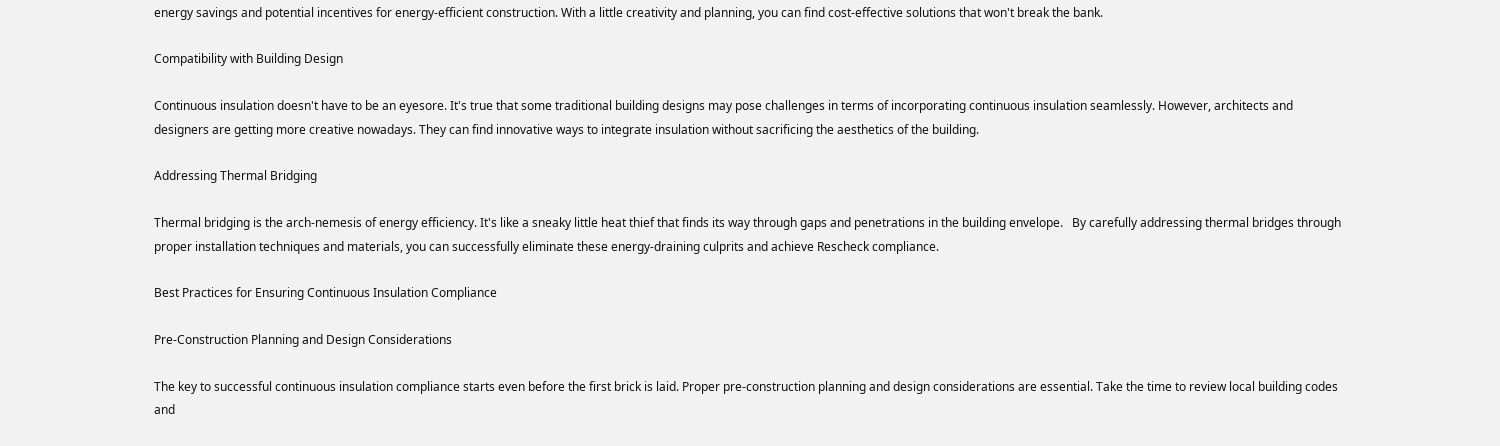energy savings and potential incentives for energy-efficient construction. With a little creativity and planning, you can find cost-effective solutions that won't break the bank.

Compatibility with Building Design

Continuous insulation doesn't have to be an eyesore. It's true that some traditional building designs may pose challenges in terms of incorporating continuous insulation seamlessly. However, architects and designers are getting more creative nowadays. They can find innovative ways to integrate insulation without sacrificing the aesthetics of the building.

Addressing Thermal Bridging

Thermal bridging is the arch-nemesis of energy efficiency. It's like a sneaky little heat thief that finds its way through gaps and penetrations in the building envelope.   By carefully addressing thermal bridges through proper installation techniques and materials, you can successfully eliminate these energy-draining culprits and achieve Rescheck compliance.

Best Practices for Ensuring Continuous Insulation Compliance

Pre-Construction Planning and Design Considerations

The key to successful continuous insulation compliance starts even before the first brick is laid. Proper pre-construction planning and design considerations are essential. Take the time to review local building codes and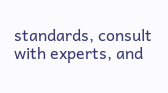standards, consult with experts, and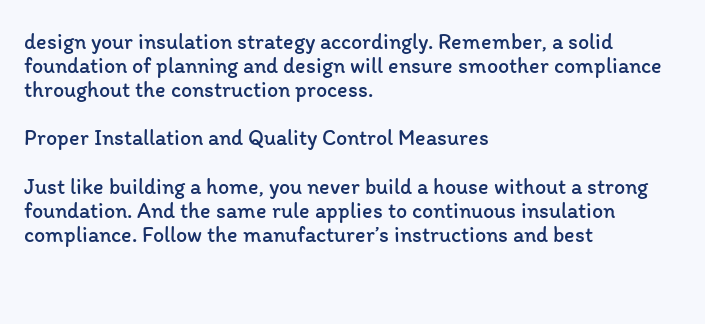design your insulation strategy accordingly. Remember, a solid foundation of planning and design will ensure smoother compliance throughout the construction process.

Proper Installation and Quality Control Measures

Just like building a home, you never build a house without a strong foundation. And the same rule applies to continuous insulation compliance. Follow the manufacturer’s instructions and best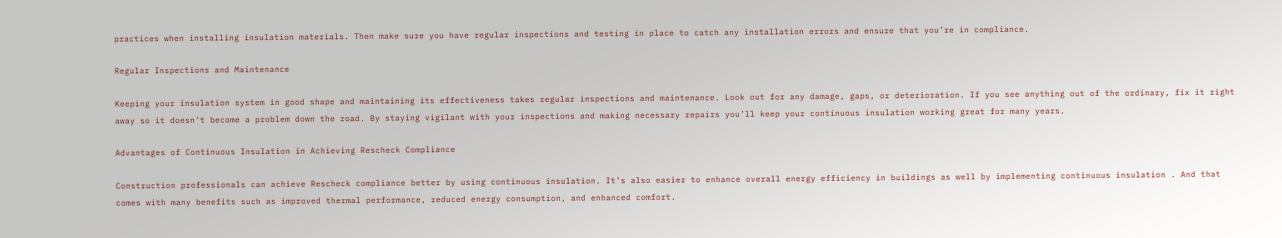practices when installing insulation materials. Then make sure you have regular inspections and testing in place to catch any installation errors and ensure that you’re in compliance.

Regular Inspections and Maintenance

Keeping your insulation system in good shape and maintaining its effectiveness takes regular inspections and maintenance. Look out for any damage, gaps, or deterioration. If you see anything out of the ordinary, fix it right away so it doesn’t become a problem down the road. By staying vigilant with your inspections and making necessary repairs you’ll keep your continuous insulation working great for many years.

Advantages of Continuous Insulation in Achieving Rescheck Compliance

Construction professionals can achieve Rescheck compliance better by using continuous insulation. It’s also easier to enhance overall energy efficiency in buildings as well by implementing continuous insulation . And that comes with many benefits such as improved thermal performance, reduced energy consumption, and enhanced comfort.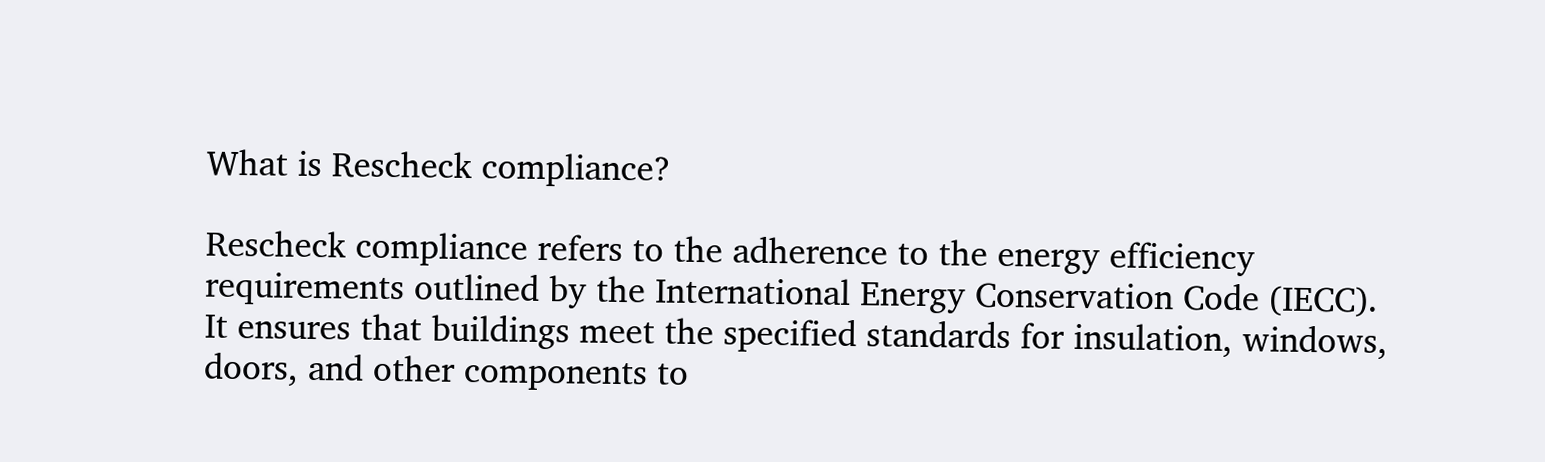What is Rescheck compliance?

Rescheck compliance refers to the adherence to the energy efficiency requirements outlined by the International Energy Conservation Code (IECC). It ensures that buildings meet the specified standards for insulation, windows, doors, and other components to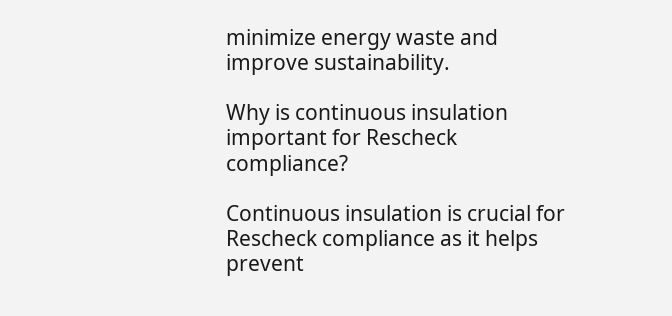minimize energy waste and improve sustainability.

Why is continuous insulation important for Rescheck compliance?

Continuous insulation is crucial for Rescheck compliance as it helps prevent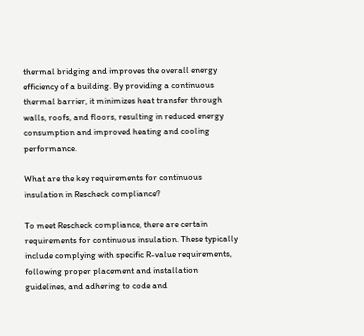thermal bridging and improves the overall energy efficiency of a building. By providing a continuous thermal barrier, it minimizes heat transfer through walls, roofs, and floors, resulting in reduced energy consumption and improved heating and cooling performance.

What are the key requirements for continuous insulation in Rescheck compliance?

To meet Rescheck compliance, there are certain requirements for continuous insulation. These typically include complying with specific R-value requirements, following proper placement and installation guidelines, and adhering to code and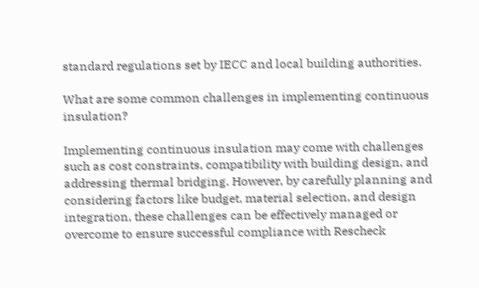standard regulations set by IECC and local building authorities.

What are some common challenges in implementing continuous insulation?

Implementing continuous insulation may come with challenges such as cost constraints, compatibility with building design, and addressing thermal bridging. However, by carefully planning and considering factors like budget, material selection, and design integration, these challenges can be effectively managed or overcome to ensure successful compliance with Rescheck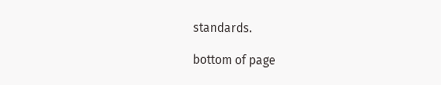standards.

bottom of page